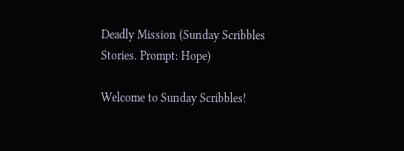Deadly Mission (Sunday Scribbles Stories. Prompt: Hope)

Welcome to Sunday Scribbles!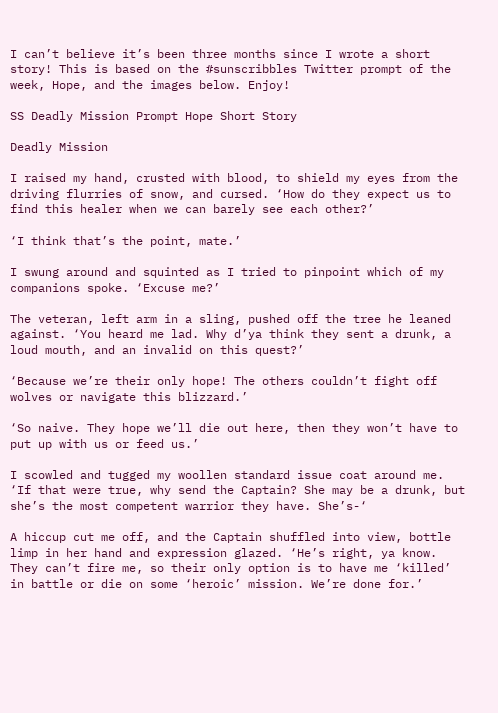I can’t believe it’s been three months since I wrote a short story! This is based on the #sunscribbles Twitter prompt of the week, Hope, and the images below. Enjoy!

SS Deadly Mission Prompt Hope Short Story

Deadly Mission

I raised my hand, crusted with blood, to shield my eyes from the driving flurries of snow, and cursed. ‘How do they expect us to find this healer when we can barely see each other?’

‘I think that’s the point, mate.’

I swung around and squinted as I tried to pinpoint which of my companions spoke. ‘Excuse me?’

The veteran, left arm in a sling, pushed off the tree he leaned against. ‘You heard me lad. Why d’ya think they sent a drunk, a loud mouth, and an invalid on this quest?’

‘Because we’re their only hope! The others couldn’t fight off wolves or navigate this blizzard.’

‘So naive. They hope we’ll die out here, then they won’t have to put up with us or feed us.’

I scowled and tugged my woollen standard issue coat around me. ‘If that were true, why send the Captain? She may be a drunk, but she’s the most competent warrior they have. She’s-‘

A hiccup cut me off, and the Captain shuffled into view, bottle limp in her hand and expression glazed. ‘He’s right, ya know. They can’t fire me, so their only option is to have me ‘killed’ in battle or die on some ‘heroic’ mission. We’re done for.’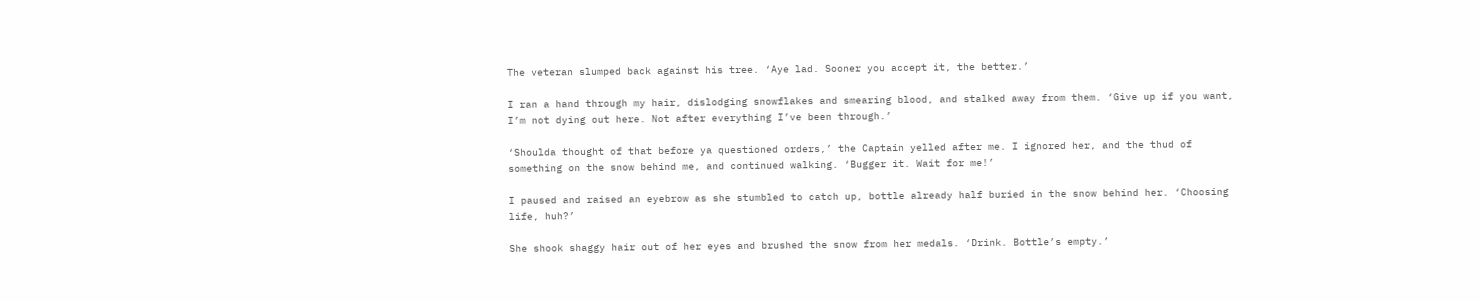The veteran slumped back against his tree. ‘Aye lad. Sooner you accept it, the better.’

I ran a hand through my hair, dislodging snowflakes and smearing blood, and stalked away from them. ‘Give up if you want, I’m not dying out here. Not after everything I’ve been through.’

‘Shoulda thought of that before ya questioned orders,’ the Captain yelled after me. I ignored her, and the thud of something on the snow behind me, and continued walking. ‘Bugger it. Wait for me!’

I paused and raised an eyebrow as she stumbled to catch up, bottle already half buried in the snow behind her. ‘Choosing life, huh?’

She shook shaggy hair out of her eyes and brushed the snow from her medals. ‘Drink. Bottle’s empty.’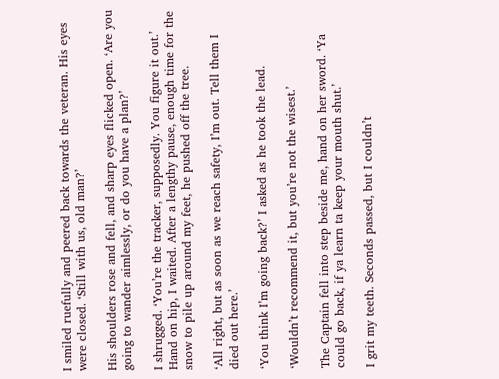I smiled ruefully and peered back towards the veteran. His eyes were closed. ‘Still with us, old man?’

His shoulders rose and fell, and sharp eyes flicked open. ‘Are you going to wander aimlessly, or do you have a plan?’

I shrugged. ‘You’re the tracker, supposedly. You figure it out.’ Hand on hip, I waited. After a lengthy pause, enough time for the snow to pile up around my feet, he pushed off the tree.

‘All right, but as soon as we reach safety, I’m out. Tell them I died out here.’

‘You think I’m going back?’ I asked as he took the lead.

‘Wouldn’t recommend it, but you’re not the wisest.’

The Captain fell into step beside me, hand on her sword. ‘Ya could go back, if ya learn ta keep your mouth shut.’

I grit my teeth. Seconds passed, but I couldn’t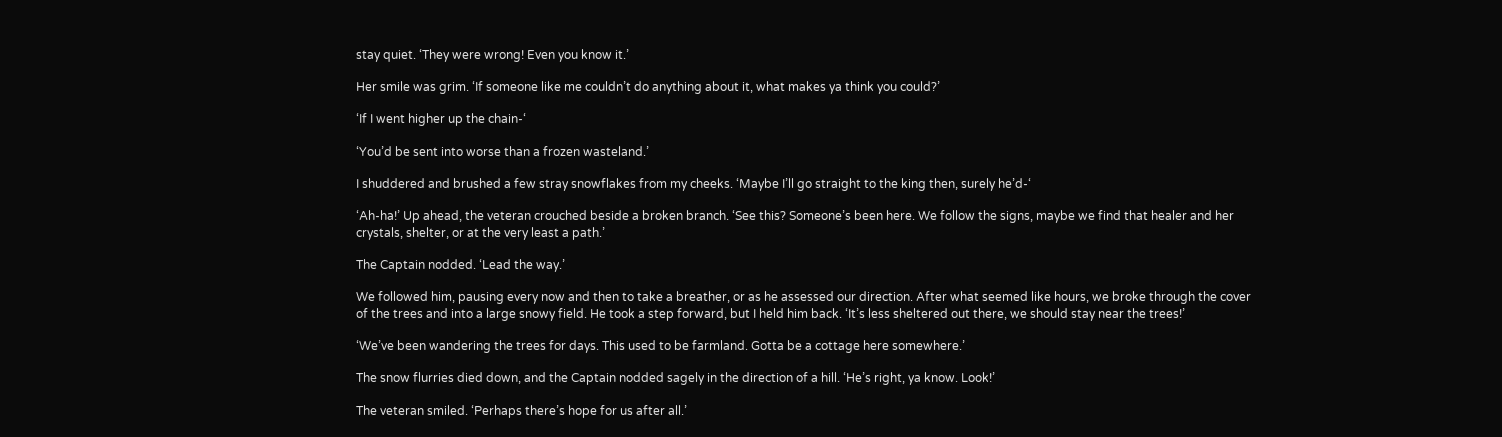stay quiet. ‘They were wrong! Even you know it.’

Her smile was grim. ‘If someone like me couldn’t do anything about it, what makes ya think you could?’

‘If I went higher up the chain-‘

‘You’d be sent into worse than a frozen wasteland.’

I shuddered and brushed a few stray snowflakes from my cheeks. ‘Maybe I’ll go straight to the king then, surely he’d-‘

‘Ah-ha!’ Up ahead, the veteran crouched beside a broken branch. ‘See this? Someone’s been here. We follow the signs, maybe we find that healer and her crystals, shelter, or at the very least a path.’

The Captain nodded. ‘Lead the way.’

We followed him, pausing every now and then to take a breather, or as he assessed our direction. After what seemed like hours, we broke through the cover of the trees and into a large snowy field. He took a step forward, but I held him back. ‘It’s less sheltered out there, we should stay near the trees!’

‘We’ve been wandering the trees for days. This used to be farmland. Gotta be a cottage here somewhere.’

The snow flurries died down, and the Captain nodded sagely in the direction of a hill. ‘He’s right, ya know. Look!’

The veteran smiled. ‘Perhaps there’s hope for us after all.’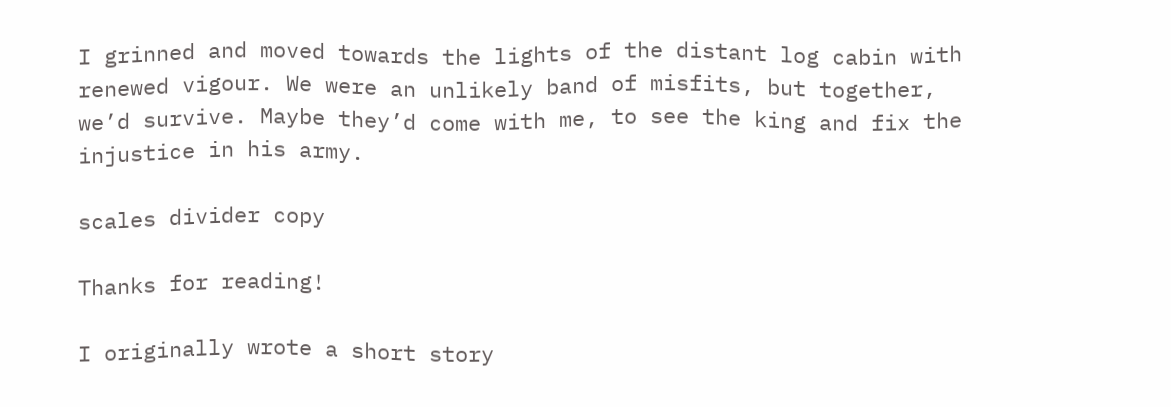I grinned and moved towards the lights of the distant log cabin with renewed vigour. We were an unlikely band of misfits, but together, we’d survive. Maybe they’d come with me, to see the king and fix the injustice in his army.

scales divider copy

Thanks for reading!

I originally wrote a short story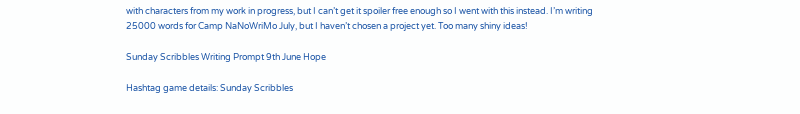with characters from my work in progress, but I can’t get it spoiler free enough so I went with this instead. I’m writing 25000 words for Camp NaNoWriMo July, but I haven’t chosen a project yet. Too many shiny ideas!

Sunday Scribbles Writing Prompt 9th June Hope

Hashtag game details: Sunday Scribbles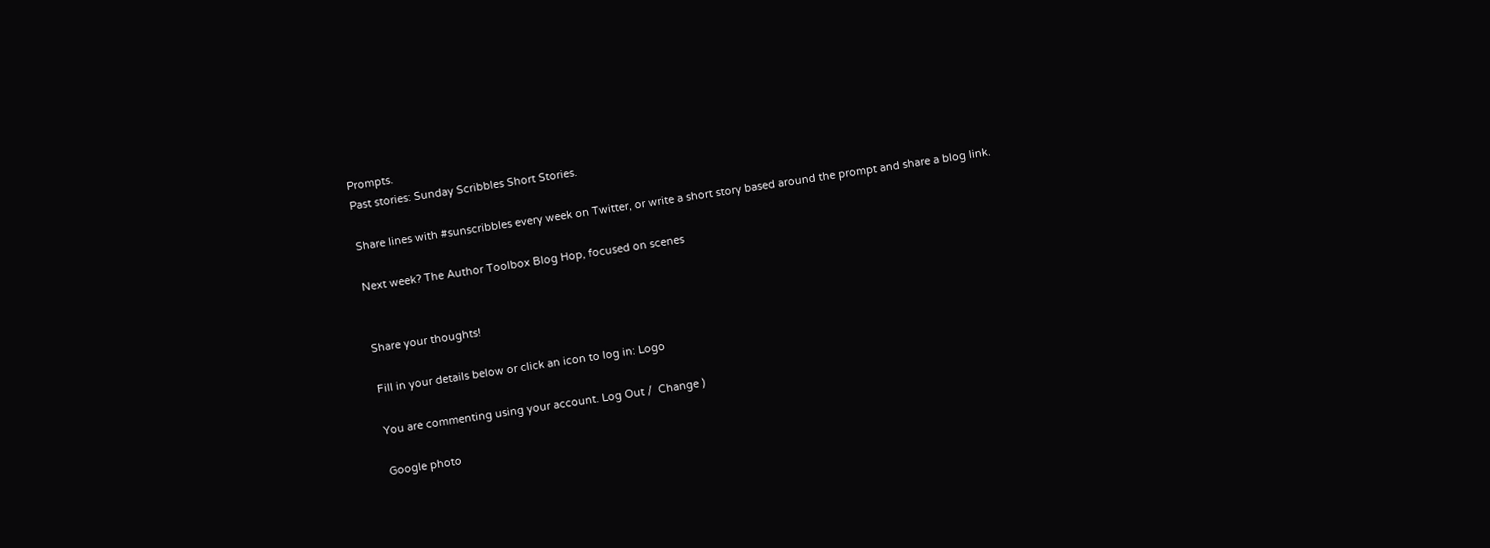Prompts.
Past stories: Sunday Scribbles Short Stories.

Share lines with #sunscribbles every week on Twitter, or write a short story based around the prompt and share a blog link.

Next week? The Author Toolbox Blog Hop, focused on scenes


Share your thoughts!

Fill in your details below or click an icon to log in: Logo

You are commenting using your account. Log Out /  Change )

Google photo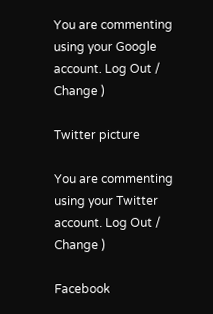You are commenting using your Google account. Log Out /  Change )

Twitter picture

You are commenting using your Twitter account. Log Out /  Change )

Facebook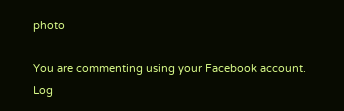photo

You are commenting using your Facebook account. Log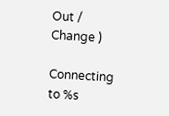Out /  Change )

Connecting to %s